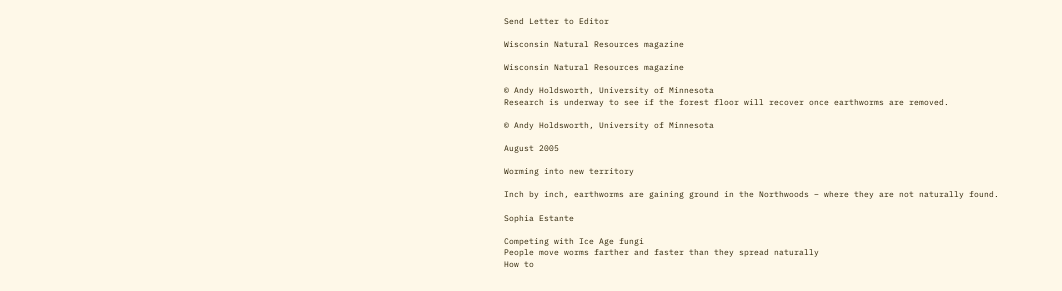Send Letter to Editor

Wisconsin Natural Resources magazine

Wisconsin Natural Resources magazine

© Andy Holdsworth, University of Minnesota
Research is underway to see if the forest floor will recover once earthworms are removed.

© Andy Holdsworth, University of Minnesota

August 2005

Worming into new territory

Inch by inch, earthworms are gaining ground in the Northwoods – where they are not naturally found.

Sophia Estante

Competing with Ice Age fungi
People move worms farther and faster than they spread naturally
How to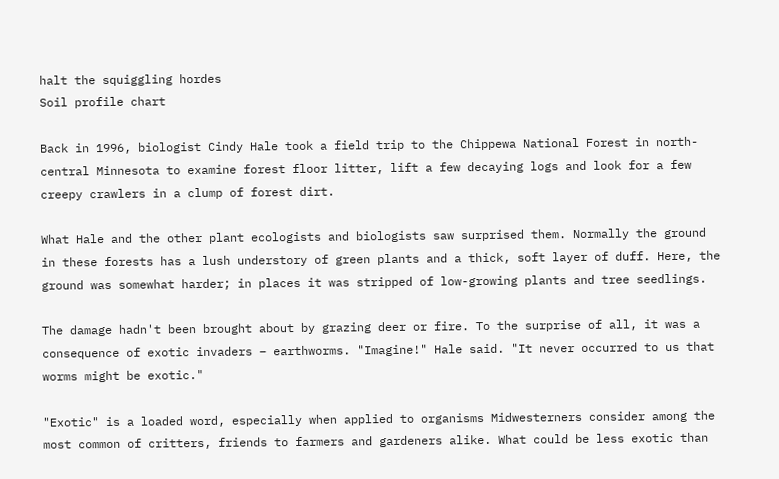halt the squiggling hordes
Soil profile chart

Back in 1996, biologist Cindy Hale took a field trip to the Chippewa National Forest in north-central Minnesota to examine forest floor litter, lift a few decaying logs and look for a few creepy crawlers in a clump of forest dirt.

What Hale and the other plant ecologists and biologists saw surprised them. Normally the ground in these forests has a lush understory of green plants and a thick, soft layer of duff. Here, the ground was somewhat harder; in places it was stripped of low-growing plants and tree seedlings.

The damage hadn't been brought about by grazing deer or fire. To the surprise of all, it was a consequence of exotic invaders – earthworms. "Imagine!" Hale said. "It never occurred to us that worms might be exotic."

"Exotic" is a loaded word, especially when applied to organisms Midwesterners consider among the most common of critters, friends to farmers and gardeners alike. What could be less exotic than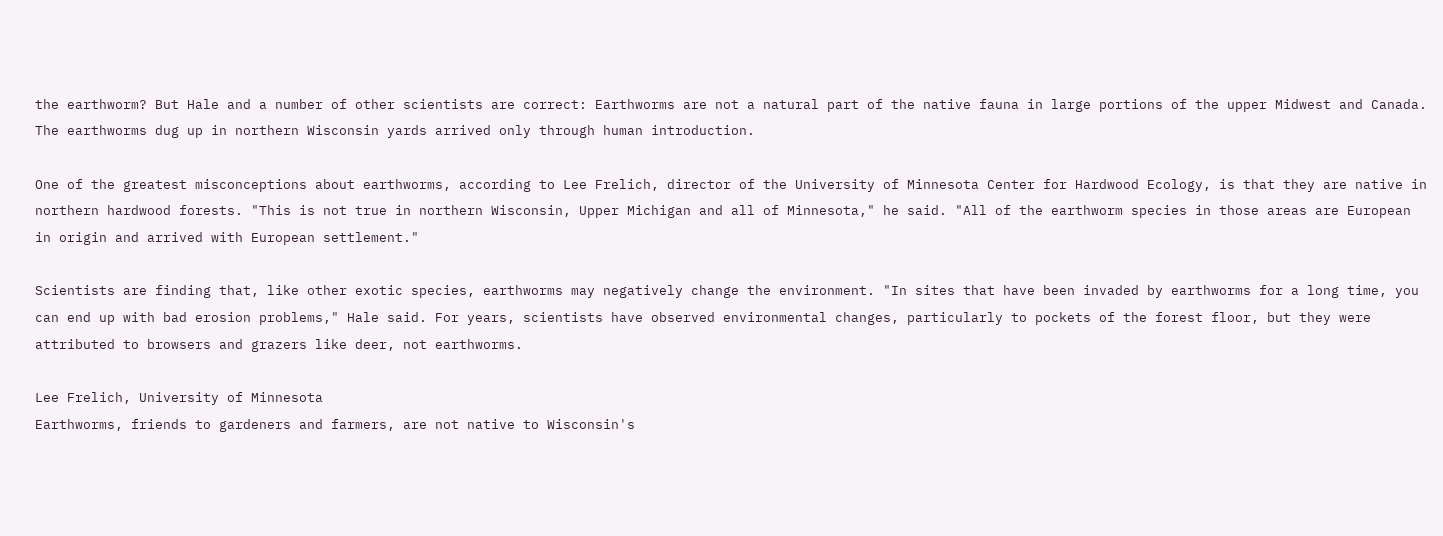the earthworm? But Hale and a number of other scientists are correct: Earthworms are not a natural part of the native fauna in large portions of the upper Midwest and Canada. The earthworms dug up in northern Wisconsin yards arrived only through human introduction.

One of the greatest misconceptions about earthworms, according to Lee Frelich, director of the University of Minnesota Center for Hardwood Ecology, is that they are native in northern hardwood forests. "This is not true in northern Wisconsin, Upper Michigan and all of Minnesota," he said. "All of the earthworm species in those areas are European in origin and arrived with European settlement."

Scientists are finding that, like other exotic species, earthworms may negatively change the environment. "In sites that have been invaded by earthworms for a long time, you can end up with bad erosion problems," Hale said. For years, scientists have observed environmental changes, particularly to pockets of the forest floor, but they were attributed to browsers and grazers like deer, not earthworms.

Lee Frelich, University of Minnesota
Earthworms, friends to gardeners and farmers, are not native to Wisconsin's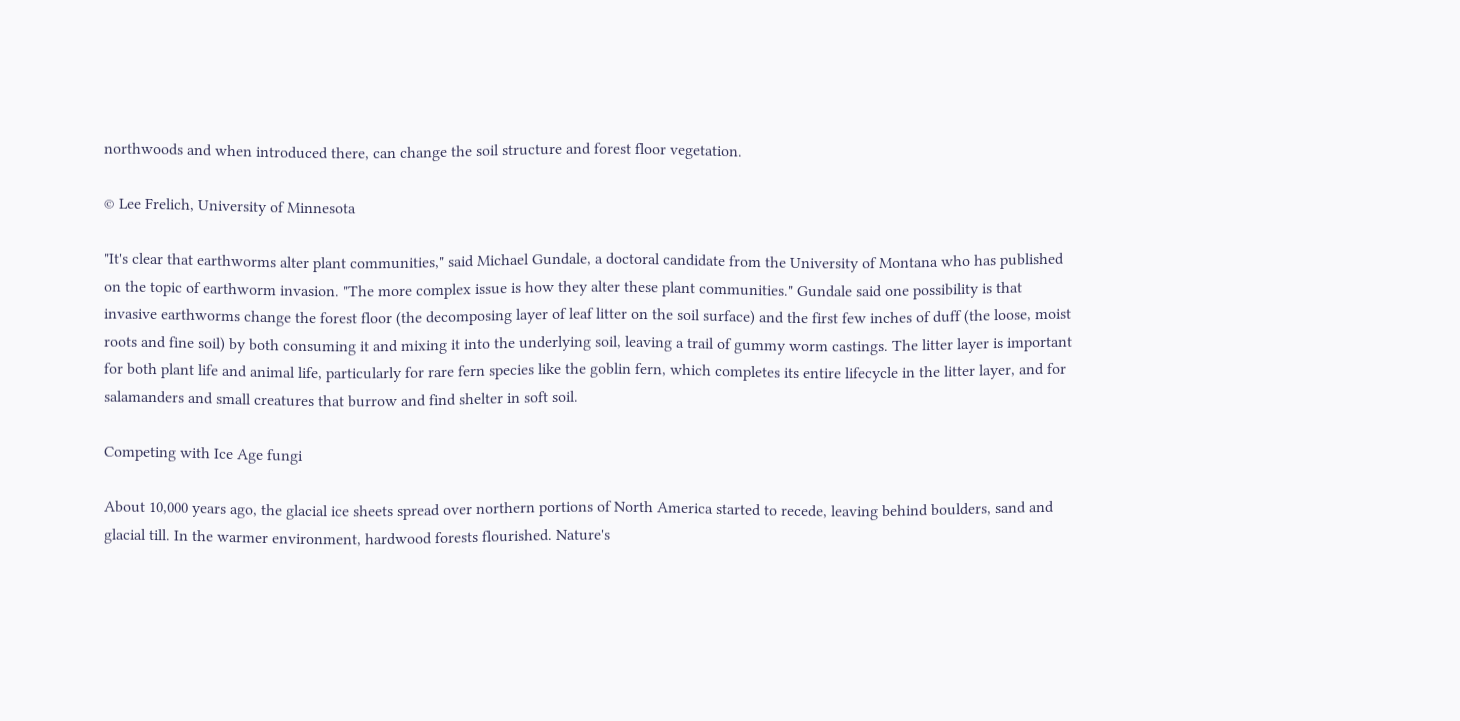northwoods and when introduced there, can change the soil structure and forest floor vegetation.

© Lee Frelich, University of Minnesota

"It's clear that earthworms alter plant communities," said Michael Gundale, a doctoral candidate from the University of Montana who has published on the topic of earthworm invasion. "The more complex issue is how they alter these plant communities." Gundale said one possibility is that invasive earthworms change the forest floor (the decomposing layer of leaf litter on the soil surface) and the first few inches of duff (the loose, moist roots and fine soil) by both consuming it and mixing it into the underlying soil, leaving a trail of gummy worm castings. The litter layer is important for both plant life and animal life, particularly for rare fern species like the goblin fern, which completes its entire lifecycle in the litter layer, and for salamanders and small creatures that burrow and find shelter in soft soil.

Competing with Ice Age fungi

About 10,000 years ago, the glacial ice sheets spread over northern portions of North America started to recede, leaving behind boulders, sand and glacial till. In the warmer environment, hardwood forests flourished. Nature's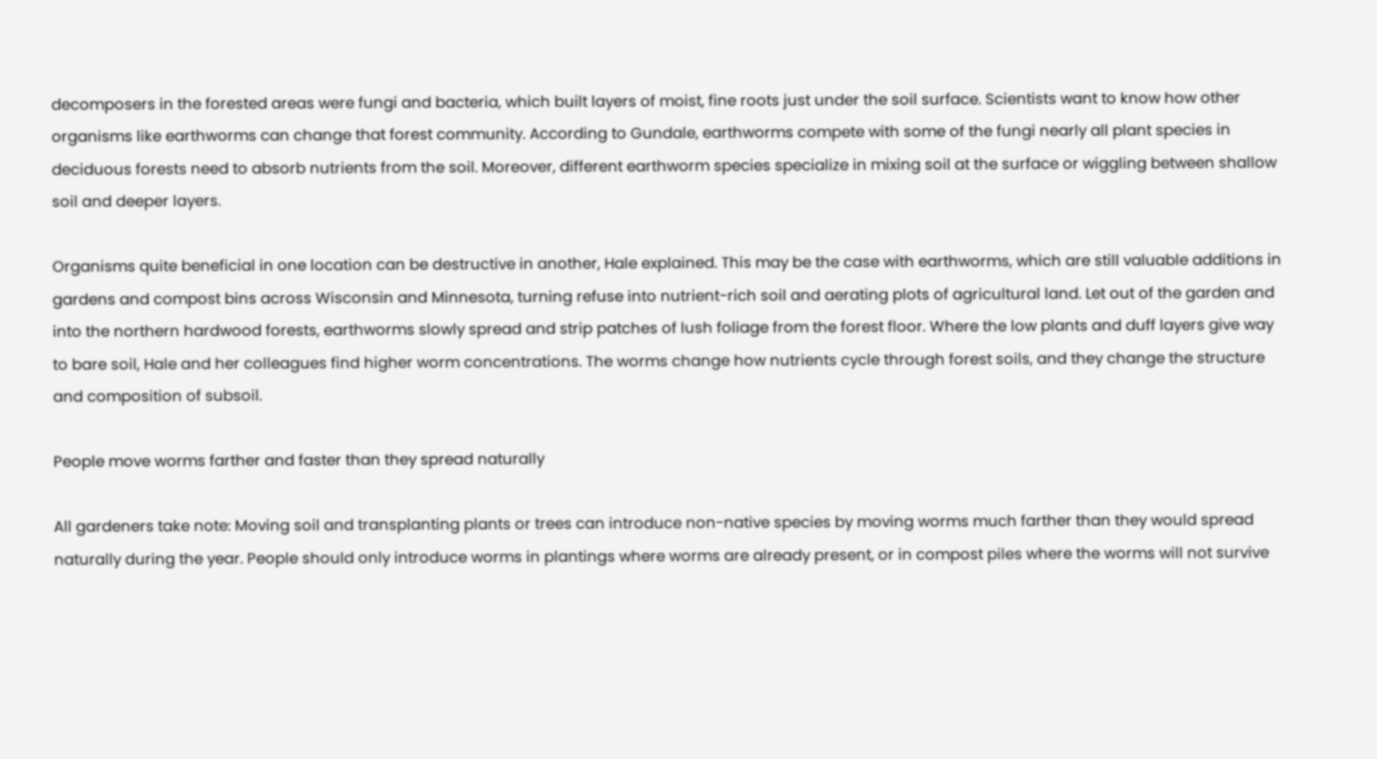decomposers in the forested areas were fungi and bacteria, which built layers of moist, fine roots just under the soil surface. Scientists want to know how other organisms like earthworms can change that forest community. According to Gundale, earthworms compete with some of the fungi nearly all plant species in deciduous forests need to absorb nutrients from the soil. Moreover, different earthworm species specialize in mixing soil at the surface or wiggling between shallow soil and deeper layers.

Organisms quite beneficial in one location can be destructive in another, Hale explained. This may be the case with earthworms, which are still valuable additions in gardens and compost bins across Wisconsin and Minnesota, turning refuse into nutrient-rich soil and aerating plots of agricultural land. Let out of the garden and into the northern hardwood forests, earthworms slowly spread and strip patches of lush foliage from the forest floor. Where the low plants and duff layers give way to bare soil, Hale and her colleagues find higher worm concentrations. The worms change how nutrients cycle through forest soils, and they change the structure and composition of subsoil.

People move worms farther and faster than they spread naturally

All gardeners take note: Moving soil and transplanting plants or trees can introduce non-native species by moving worms much farther than they would spread naturally during the year. People should only introduce worms in plantings where worms are already present, or in compost piles where the worms will not survive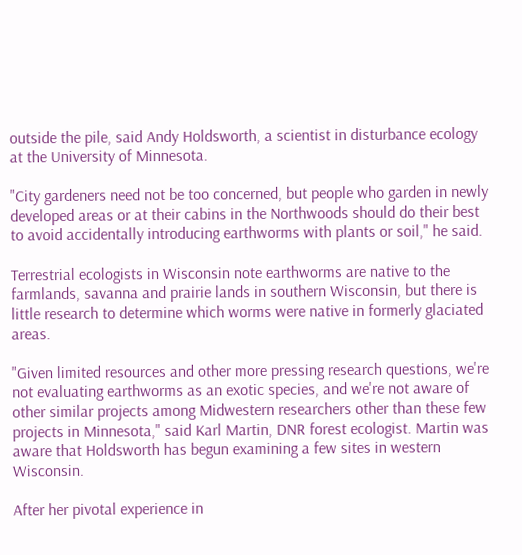outside the pile, said Andy Holdsworth, a scientist in disturbance ecology at the University of Minnesota.

"City gardeners need not be too concerned, but people who garden in newly developed areas or at their cabins in the Northwoods should do their best to avoid accidentally introducing earthworms with plants or soil," he said.

Terrestrial ecologists in Wisconsin note earthworms are native to the farmlands, savanna and prairie lands in southern Wisconsin, but there is little research to determine which worms were native in formerly glaciated areas.

"Given limited resources and other more pressing research questions, we're not evaluating earthworms as an exotic species, and we're not aware of other similar projects among Midwestern researchers other than these few projects in Minnesota," said Karl Martin, DNR forest ecologist. Martin was aware that Holdsworth has begun examining a few sites in western Wisconsin.

After her pivotal experience in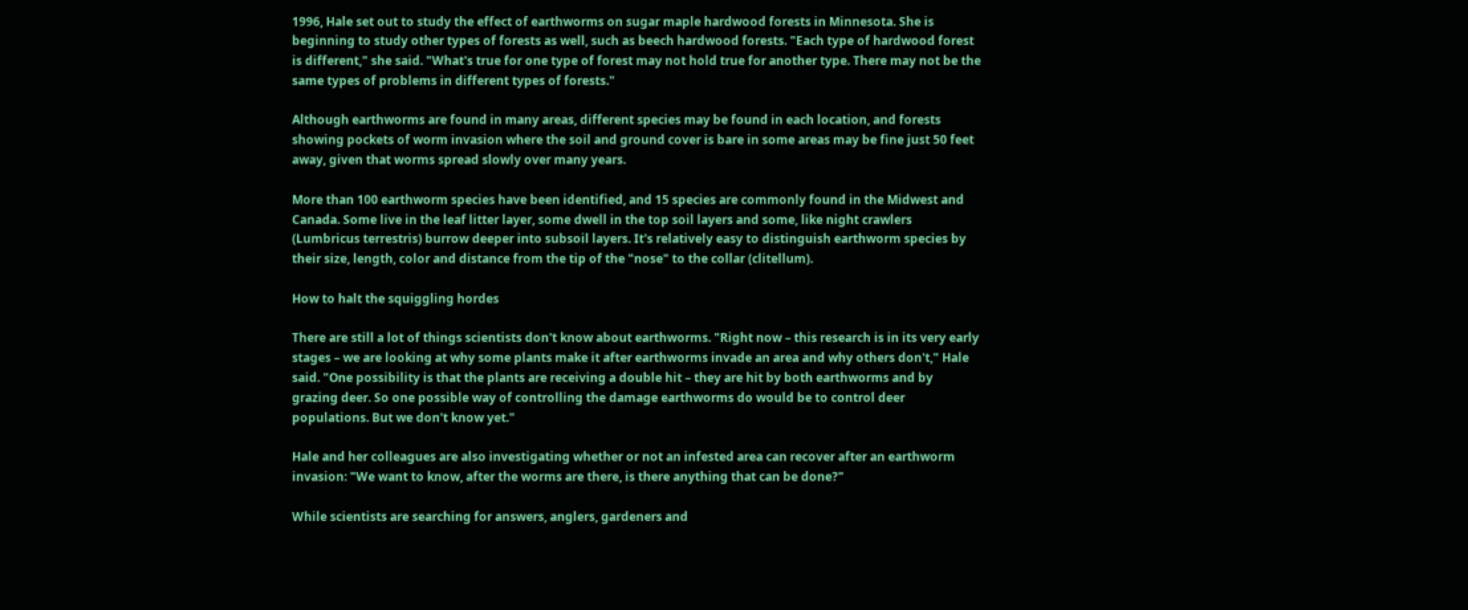1996, Hale set out to study the effect of earthworms on sugar maple hardwood forests in Minnesota. She is beginning to study other types of forests as well, such as beech hardwood forests. "Each type of hardwood forest is different," she said. "What's true for one type of forest may not hold true for another type. There may not be the same types of problems in different types of forests."

Although earthworms are found in many areas, different species may be found in each location, and forests showing pockets of worm invasion where the soil and ground cover is bare in some areas may be fine just 50 feet away, given that worms spread slowly over many years.

More than 100 earthworm species have been identified, and 15 species are commonly found in the Midwest and Canada. Some live in the leaf litter layer, some dwell in the top soil layers and some, like night crawlers (Lumbricus terrestris) burrow deeper into subsoil layers. It's relatively easy to distinguish earthworm species by their size, length, color and distance from the tip of the "nose" to the collar (clitellum).

How to halt the squiggling hordes

There are still a lot of things scientists don't know about earthworms. "Right now – this research is in its very early stages – we are looking at why some plants make it after earthworms invade an area and why others don't," Hale said. "One possibility is that the plants are receiving a double hit – they are hit by both earthworms and by grazing deer. So one possible way of controlling the damage earthworms do would be to control deer populations. But we don't know yet."

Hale and her colleagues are also investigating whether or not an infested area can recover after an earthworm invasion: "We want to know, after the worms are there, is there anything that can be done?"

While scientists are searching for answers, anglers, gardeners and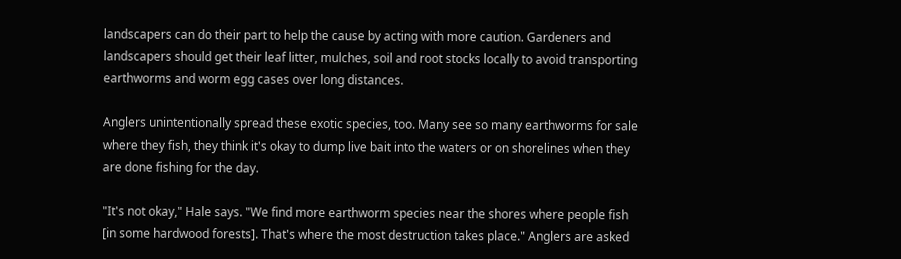landscapers can do their part to help the cause by acting with more caution. Gardeners and landscapers should get their leaf litter, mulches, soil and root stocks locally to avoid transporting earthworms and worm egg cases over long distances.

Anglers unintentionally spread these exotic species, too. Many see so many earthworms for sale where they fish, they think it's okay to dump live bait into the waters or on shorelines when they are done fishing for the day.

"It's not okay," Hale says. "We find more earthworm species near the shores where people fish [in some hardwood forests]. That's where the most destruction takes place." Anglers are asked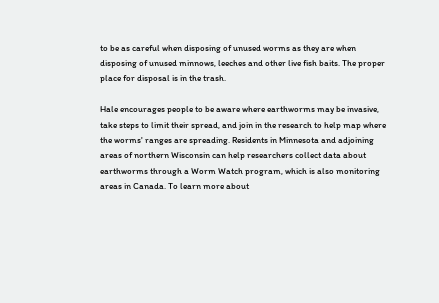to be as careful when disposing of unused worms as they are when disposing of unused minnows, leeches and other live fish baits. The proper place for disposal is in the trash.

Hale encourages people to be aware where earthworms may be invasive, take steps to limit their spread, and join in the research to help map where the worms' ranges are spreading. Residents in Minnesota and adjoining areas of northern Wisconsin can help researchers collect data about earthworms through a Worm Watch program, which is also monitoring areas in Canada. To learn more about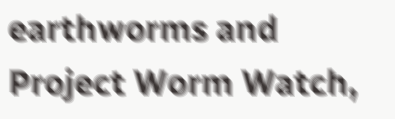earthworms and Project Worm Watch,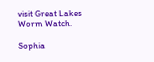visit Great Lakes Worm Watch.

Sophia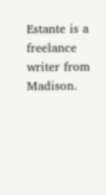Estante is a freelance writer from Madison.